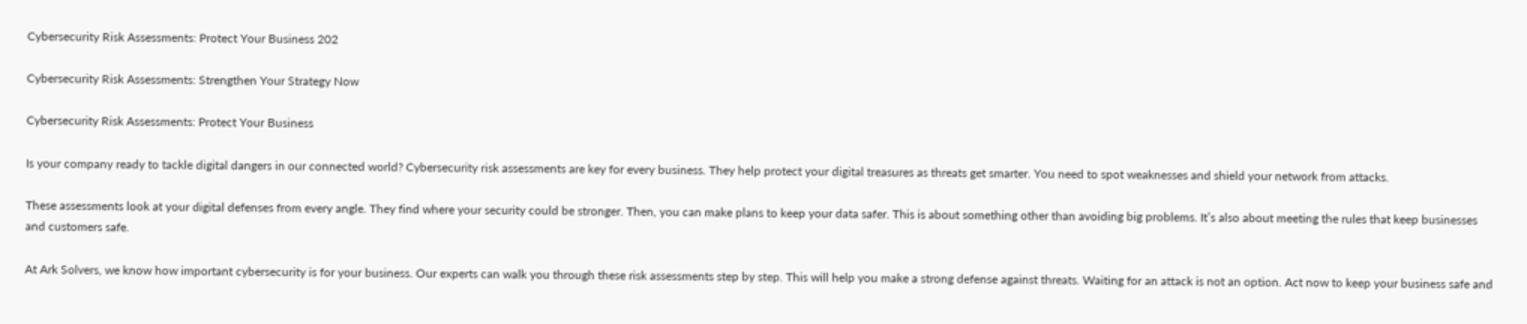Cybersecurity Risk Assessments: Protect Your Business 202

Cybersecurity Risk Assessments: Strengthen Your Strategy Now

Cybersecurity Risk Assessments: Protect Your Business

Is your company ready to tackle digital dangers in our connected world? Cybersecurity risk assessments are key for every business. They help protect your digital treasures as threats get smarter. You need to spot weaknesses and shield your network from attacks.

These assessments look at your digital defenses from every angle. They find where your security could be stronger. Then, you can make plans to keep your data safer. This is about something other than avoiding big problems. It’s also about meeting the rules that keep businesses and customers safe.

At Ark Solvers, we know how important cybersecurity is for your business. Our experts can walk you through these risk assessments step by step. This will help you make a strong defense against threats. Waiting for an attack is not an option. Act now to keep your business safe and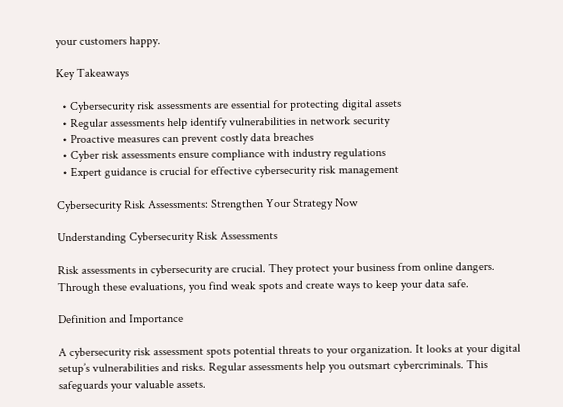your customers happy.

Key Takeaways

  • Cybersecurity risk assessments are essential for protecting digital assets
  • Regular assessments help identify vulnerabilities in network security
  • Proactive measures can prevent costly data breaches
  • Cyber risk assessments ensure compliance with industry regulations
  • Expert guidance is crucial for effective cybersecurity risk management

Cybersecurity Risk Assessments: Strengthen Your Strategy Now

Understanding Cybersecurity Risk Assessments

Risk assessments in cybersecurity are crucial. They protect your business from online dangers. Through these evaluations, you find weak spots and create ways to keep your data safe.

Definition and Importance

A cybersecurity risk assessment spots potential threats to your organization. It looks at your digital setup’s vulnerabilities and risks. Regular assessments help you outsmart cybercriminals. This safeguards your valuable assets.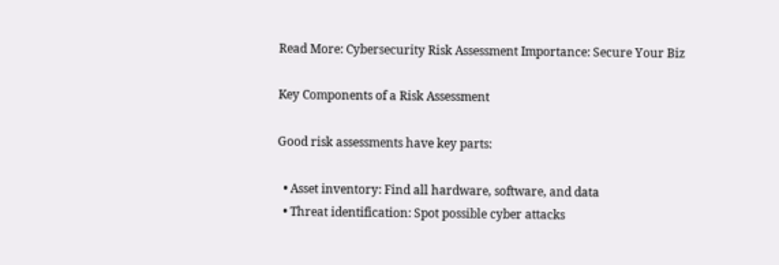Read More: Cybersecurity Risk Assessment Importance: Secure Your Biz

Key Components of a Risk Assessment

Good risk assessments have key parts:

  • Asset inventory: Find all hardware, software, and data
  • Threat identification: Spot possible cyber attacks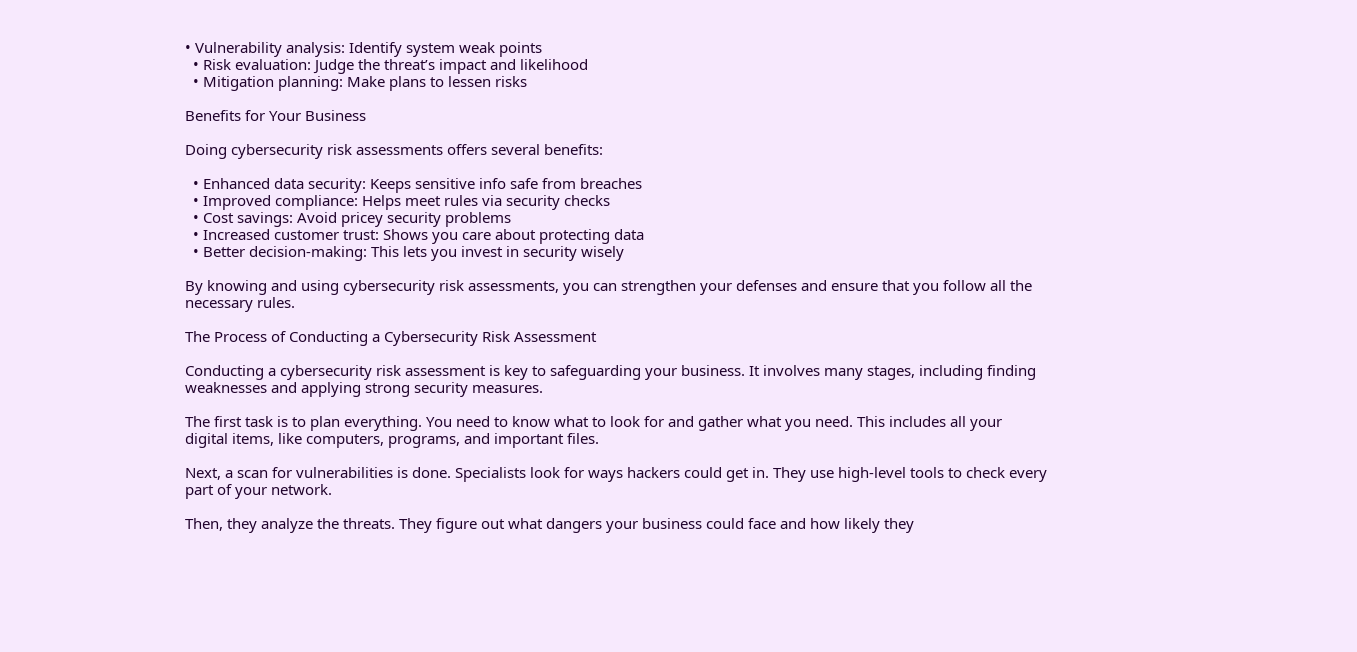• Vulnerability analysis: Identify system weak points
  • Risk evaluation: Judge the threat’s impact and likelihood
  • Mitigation planning: Make plans to lessen risks

Benefits for Your Business

Doing cybersecurity risk assessments offers several benefits:

  • Enhanced data security: Keeps sensitive info safe from breaches
  • Improved compliance: Helps meet rules via security checks
  • Cost savings: Avoid pricey security problems
  • Increased customer trust: Shows you care about protecting data
  • Better decision-making: This lets you invest in security wisely

By knowing and using cybersecurity risk assessments, you can strengthen your defenses and ensure that you follow all the necessary rules.

The Process of Conducting a Cybersecurity Risk Assessment

Conducting a cybersecurity risk assessment is key to safeguarding your business. It involves many stages, including finding weaknesses and applying strong security measures.

The first task is to plan everything. You need to know what to look for and gather what you need. This includes all your digital items, like computers, programs, and important files.

Next, a scan for vulnerabilities is done. Specialists look for ways hackers could get in. They use high-level tools to check every part of your network.

Then, they analyze the threats. They figure out what dangers your business could face and how likely they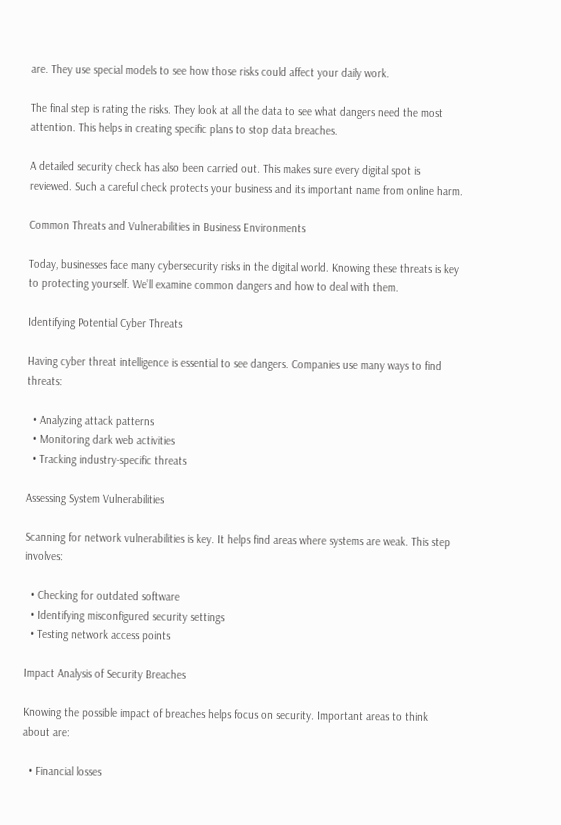are. They use special models to see how those risks could affect your daily work.

The final step is rating the risks. They look at all the data to see what dangers need the most attention. This helps in creating specific plans to stop data breaches.

A detailed security check has also been carried out. This makes sure every digital spot is reviewed. Such a careful check protects your business and its important name from online harm.

Common Threats and Vulnerabilities in Business Environments

Today, businesses face many cybersecurity risks in the digital world. Knowing these threats is key to protecting yourself. We’ll examine common dangers and how to deal with them.

Identifying Potential Cyber Threats

Having cyber threat intelligence is essential to see dangers. Companies use many ways to find threats:

  • Analyzing attack patterns
  • Monitoring dark web activities
  • Tracking industry-specific threats

Assessing System Vulnerabilities

Scanning for network vulnerabilities is key. It helps find areas where systems are weak. This step involves:

  • Checking for outdated software
  • Identifying misconfigured security settings
  • Testing network access points

Impact Analysis of Security Breaches

Knowing the possible impact of breaches helps focus on security. Important areas to think about are:

  • Financial losses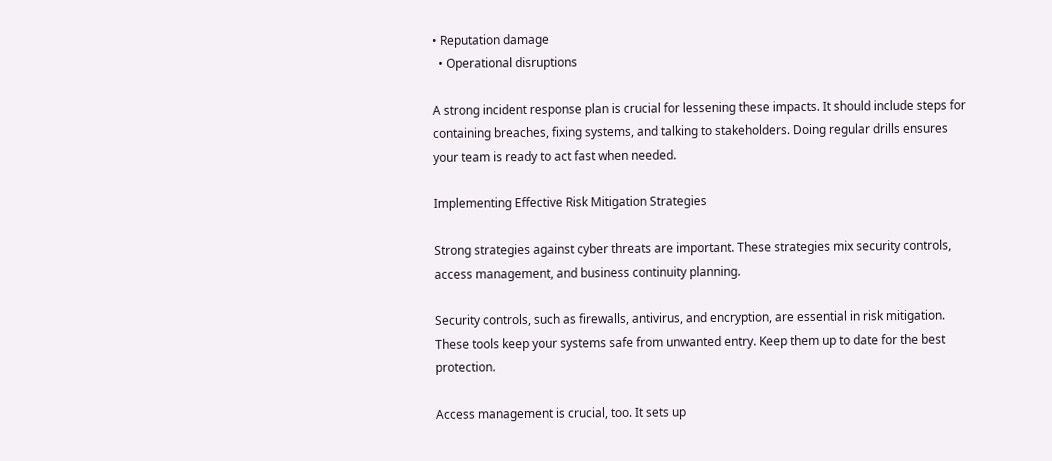• Reputation damage
  • Operational disruptions

A strong incident response plan is crucial for lessening these impacts. It should include steps for containing breaches, fixing systems, and talking to stakeholders. Doing regular drills ensures your team is ready to act fast when needed.

Implementing Effective Risk Mitigation Strategies

Strong strategies against cyber threats are important. These strategies mix security controls, access management, and business continuity planning.

Security controls, such as firewalls, antivirus, and encryption, are essential in risk mitigation. These tools keep your systems safe from unwanted entry. Keep them up to date for the best protection.

Access management is crucial, too. It sets up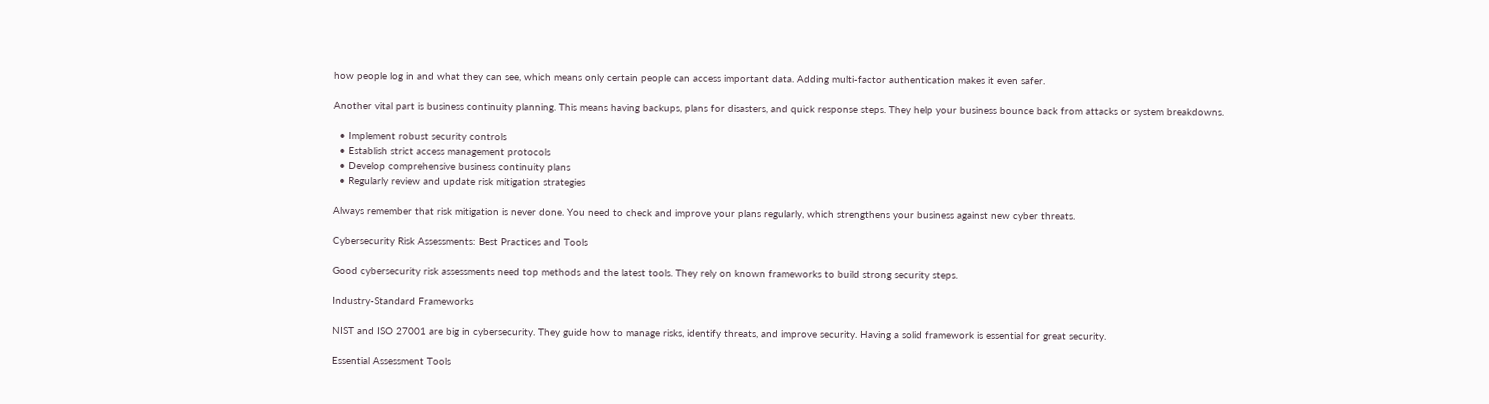how people log in and what they can see, which means only certain people can access important data. Adding multi-factor authentication makes it even safer.

Another vital part is business continuity planning. This means having backups, plans for disasters, and quick response steps. They help your business bounce back from attacks or system breakdowns.

  • Implement robust security controls
  • Establish strict access management protocols
  • Develop comprehensive business continuity plans
  • Regularly review and update risk mitigation strategies

Always remember that risk mitigation is never done. You need to check and improve your plans regularly, which strengthens your business against new cyber threats.

Cybersecurity Risk Assessments: Best Practices and Tools

Good cybersecurity risk assessments need top methods and the latest tools. They rely on known frameworks to build strong security steps.

Industry-Standard Frameworks

NIST and ISO 27001 are big in cybersecurity. They guide how to manage risks, identify threats, and improve security. Having a solid framework is essential for great security.

Essential Assessment Tools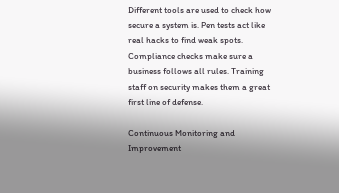Different tools are used to check how secure a system is. Pen tests act like real hacks to find weak spots. Compliance checks make sure a business follows all rules. Training staff on security makes them a great first line of defense.

Continuous Monitoring and Improvement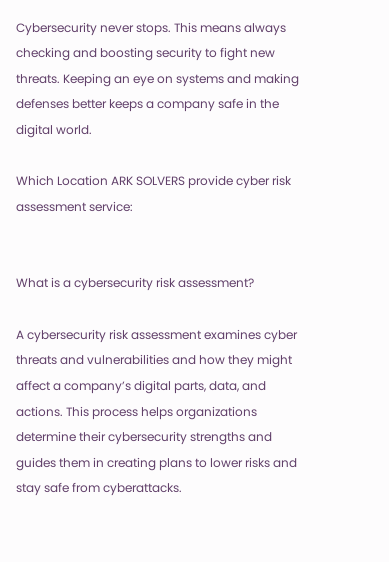Cybersecurity never stops. This means always checking and boosting security to fight new threats. Keeping an eye on systems and making defenses better keeps a company safe in the digital world.

Which Location ARK SOLVERS provide cyber risk assessment service:


What is a cybersecurity risk assessment?

A cybersecurity risk assessment examines cyber threats and vulnerabilities and how they might affect a company’s digital parts, data, and actions. This process helps organizations determine their cybersecurity strengths and guides them in creating plans to lower risks and stay safe from cyberattacks.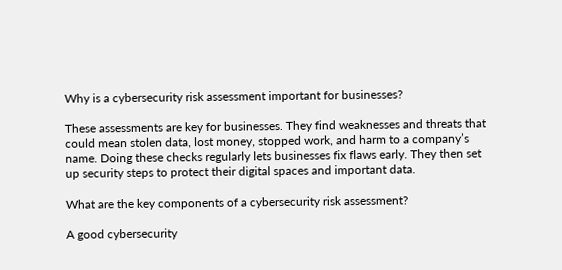Why is a cybersecurity risk assessment important for businesses?

These assessments are key for businesses. They find weaknesses and threats that could mean stolen data, lost money, stopped work, and harm to a company’s name. Doing these checks regularly lets businesses fix flaws early. They then set up security steps to protect their digital spaces and important data.

What are the key components of a cybersecurity risk assessment?

A good cybersecurity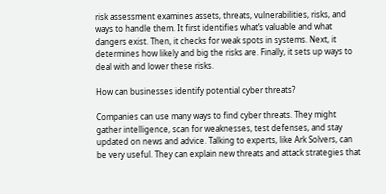risk assessment examines assets, threats, vulnerabilities, risks, and ways to handle them. It first identifies what’s valuable and what dangers exist. Then, it checks for weak spots in systems. Next, it determines how likely and big the risks are. Finally, it sets up ways to deal with and lower these risks.

How can businesses identify potential cyber threats?

Companies can use many ways to find cyber threats. They might gather intelligence, scan for weaknesses, test defenses, and stay updated on news and advice. Talking to experts, like Ark Solvers, can be very useful. They can explain new threats and attack strategies that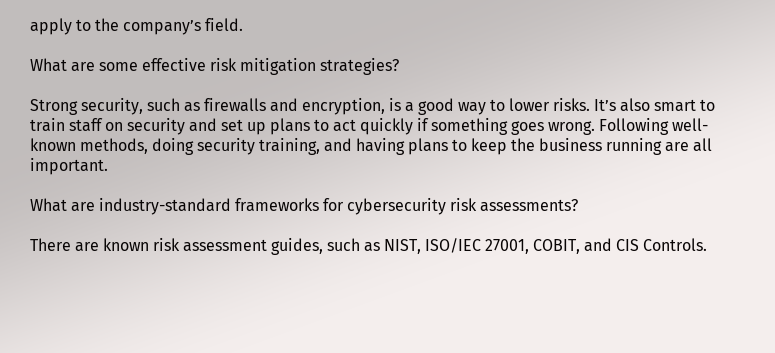apply to the company’s field.

What are some effective risk mitigation strategies?

Strong security, such as firewalls and encryption, is a good way to lower risks. It’s also smart to train staff on security and set up plans to act quickly if something goes wrong. Following well-known methods, doing security training, and having plans to keep the business running are all important.

What are industry-standard frameworks for cybersecurity risk assessments?

There are known risk assessment guides, such as NIST, ISO/IEC 27001, COBIT, and CIS Controls.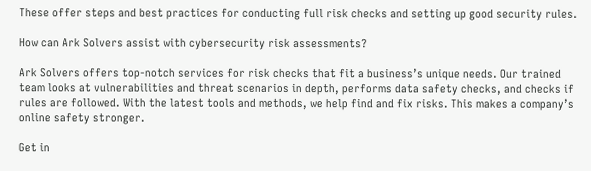These offer steps and best practices for conducting full risk checks and setting up good security rules.

How can Ark Solvers assist with cybersecurity risk assessments?

Ark Solvers offers top-notch services for risk checks that fit a business’s unique needs. Our trained team looks at vulnerabilities and threat scenarios in depth, performs data safety checks, and checks if rules are followed. With the latest tools and methods, we help find and fix risks. This makes a company’s online safety stronger.

Get in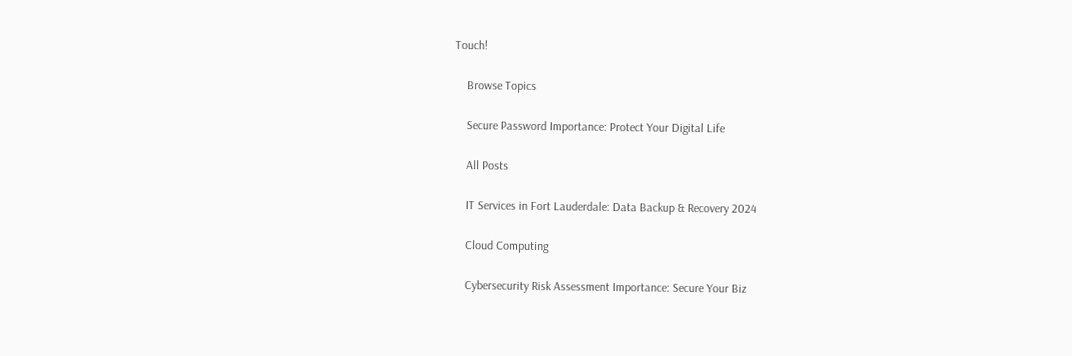Touch!

    Browse Topics

    Secure Password Importance: Protect Your Digital Life

    All Posts

    IT Services in Fort Lauderdale: Data Backup & Recovery 2024

    Cloud Computing

    Cybersecurity Risk Assessment Importance: Secure Your Biz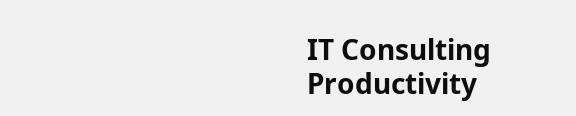IT Consulting Productivity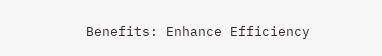Benefits: Enhance Efficiency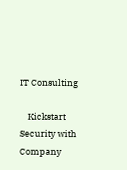IT Consulting

    Kickstart Security with Company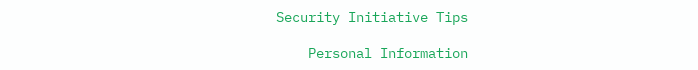Security Initiative Tips

    Personal Information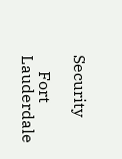Security

    Fort Lauderdale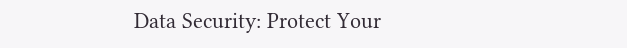Data Security: Protect Your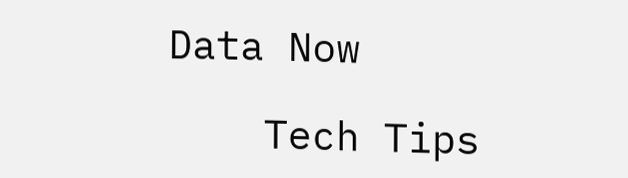Data Now

    Tech Tips